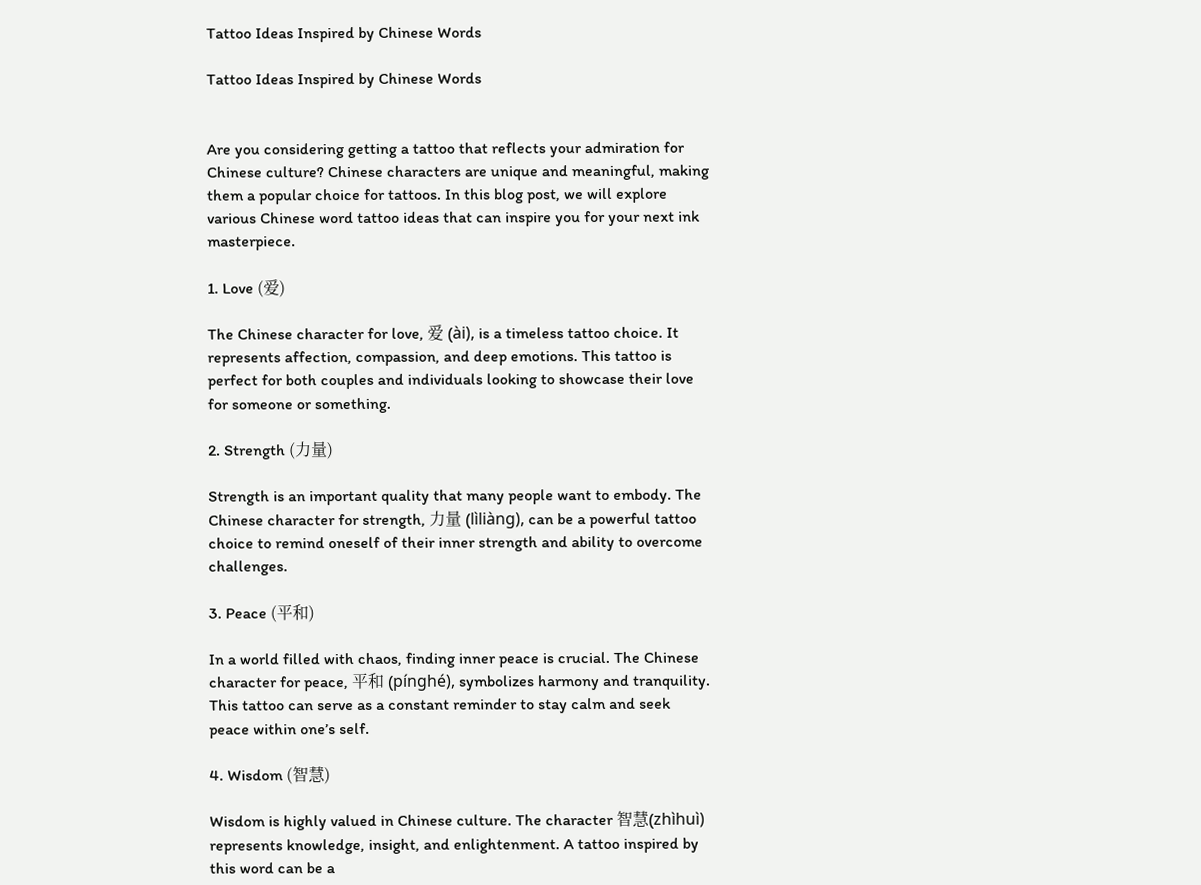Tattoo Ideas Inspired by Chinese Words

Tattoo Ideas Inspired by Chinese Words


Are you considering getting a tattoo that reflects your admiration for Chinese culture? Chinese characters are unique and meaningful, making them a popular choice for tattoos. In this blog post, we will explore various Chinese word tattoo ideas that can inspire you for your next ink masterpiece.

1. Love (爱)

The Chinese character for love, 爱 (ài), is a timeless tattoo choice. It represents affection, compassion, and deep emotions. This tattoo is perfect for both couples and individuals looking to showcase their love for someone or something.

2. Strength (力量)

Strength is an important quality that many people want to embody. The Chinese character for strength, 力量 (lìliàng), can be a powerful tattoo choice to remind oneself of their inner strength and ability to overcome challenges.

3. Peace (平和)

In a world filled with chaos, finding inner peace is crucial. The Chinese character for peace, 平和 (pínghé), symbolizes harmony and tranquility. This tattoo can serve as a constant reminder to stay calm and seek peace within one’s self.

4. Wisdom (智慧)

Wisdom is highly valued in Chinese culture. The character 智慧(zhìhuì) represents knowledge, insight, and enlightenment. A tattoo inspired by this word can be a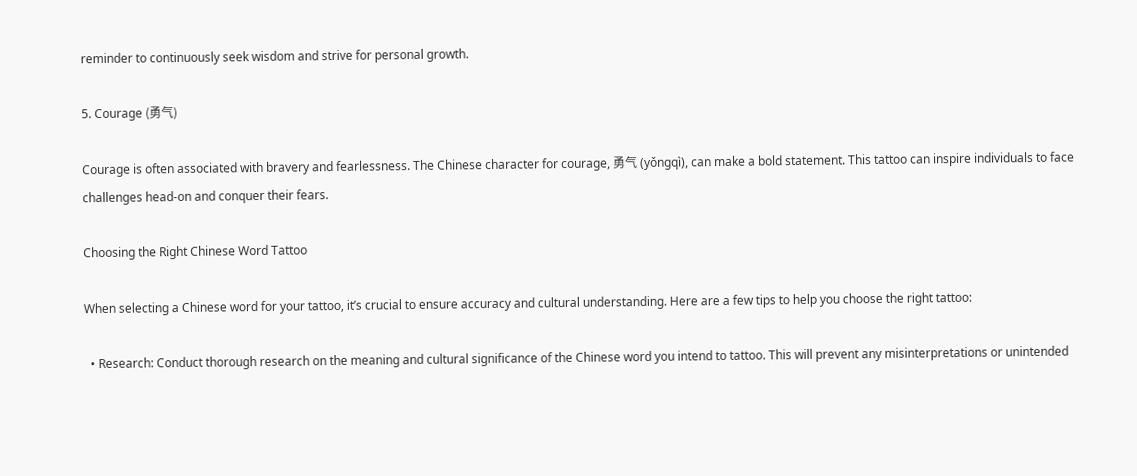reminder to continuously seek wisdom and strive for personal growth.

5. Courage (勇气)

Courage is often associated with bravery and fearlessness. The Chinese character for courage, 勇气 (yǒngqì), can make a bold statement. This tattoo can inspire individuals to face challenges head-on and conquer their fears.

Choosing the Right Chinese Word Tattoo

When selecting a Chinese word for your tattoo, it’s crucial to ensure accuracy and cultural understanding. Here are a few tips to help you choose the right tattoo:

  • Research: Conduct thorough research on the meaning and cultural significance of the Chinese word you intend to tattoo. This will prevent any misinterpretations or unintended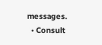messages.
  • Consult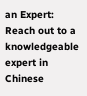an Expert: Reach out to a knowledgeable expert in Chinese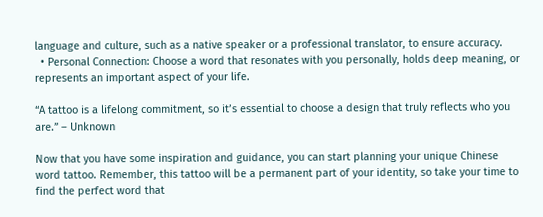language and culture, such as a native speaker or a professional translator, to ensure accuracy.
  • Personal Connection: Choose a word that resonates with you personally, holds deep meaning, or represents an important aspect of your life.

“A tattoo is a lifelong commitment, so it’s essential to choose a design that truly reflects who you are.” – Unknown

Now that you have some inspiration and guidance, you can start planning your unique Chinese word tattoo. Remember, this tattoo will be a permanent part of your identity, so take your time to find the perfect word that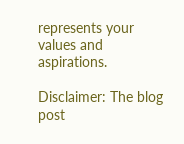represents your values and aspirations.

Disclaimer: The blog post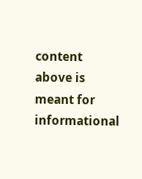content above is meant for informational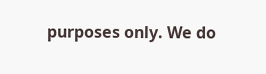purposes only. We do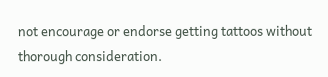not encourage or endorse getting tattoos without thorough consideration.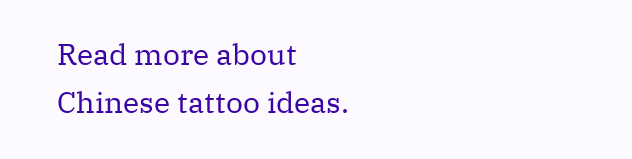Read more about Chinese tattoo ideas.